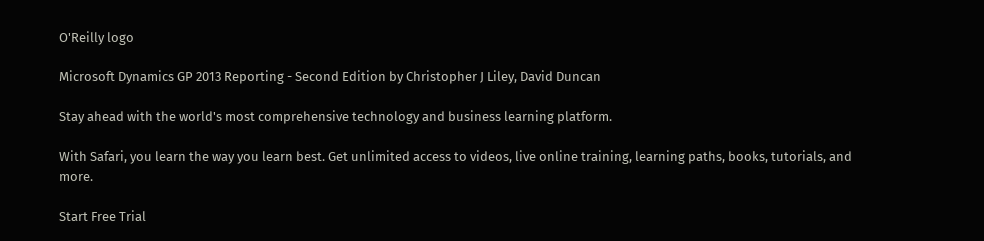O'Reilly logo

Microsoft Dynamics GP 2013 Reporting - Second Edition by Christopher J Liley, David Duncan

Stay ahead with the world's most comprehensive technology and business learning platform.

With Safari, you learn the way you learn best. Get unlimited access to videos, live online training, learning paths, books, tutorials, and more.

Start Free Trial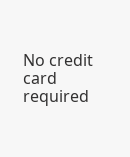No credit card required